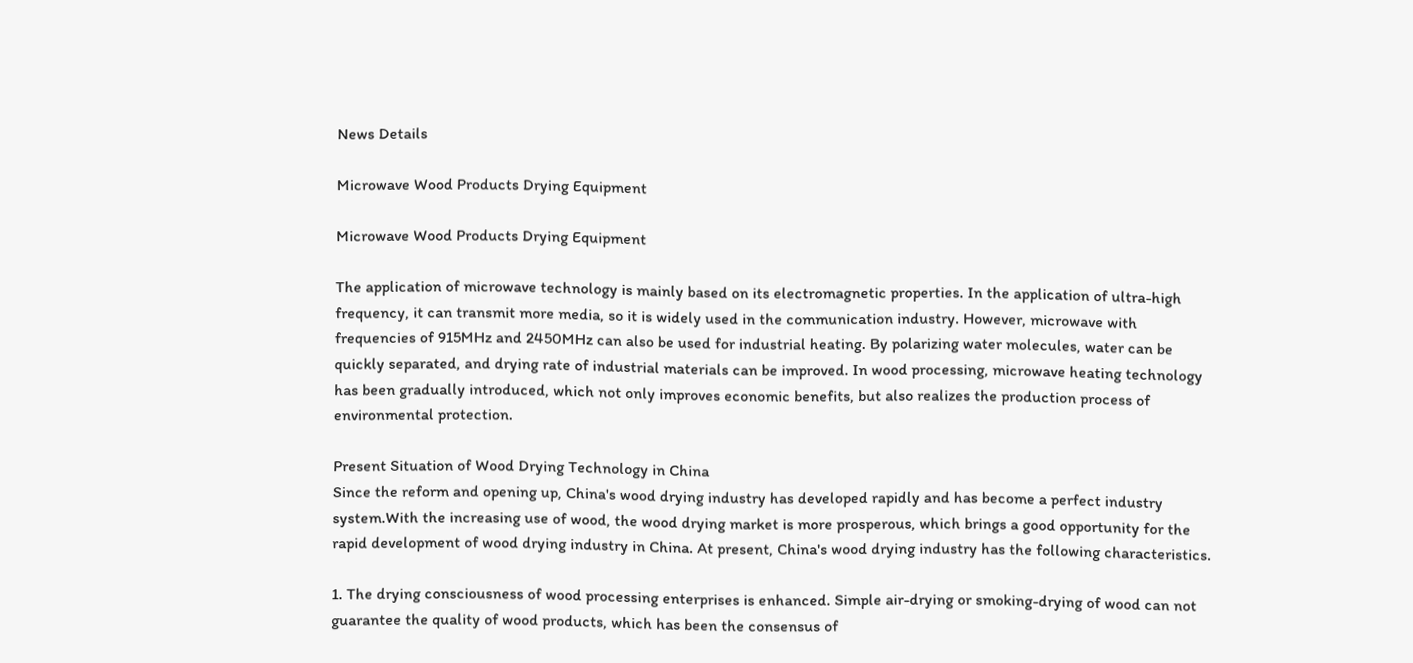News Details

Microwave Wood Products Drying Equipment

Microwave Wood Products Drying Equipment

The application of microwave technology is mainly based on its electromagnetic properties. In the application of ultra-high frequency, it can transmit more media, so it is widely used in the communication industry. However, microwave with frequencies of 915MHz and 2450MHz can also be used for industrial heating. By polarizing water molecules, water can be quickly separated, and drying rate of industrial materials can be improved. In wood processing, microwave heating technology has been gradually introduced, which not only improves economic benefits, but also realizes the production process of environmental protection.

Present Situation of Wood Drying Technology in China
Since the reform and opening up, China's wood drying industry has developed rapidly and has become a perfect industry system.With the increasing use of wood, the wood drying market is more prosperous, which brings a good opportunity for the rapid development of wood drying industry in China. At present, China's wood drying industry has the following characteristics.

1. The drying consciousness of wood processing enterprises is enhanced. Simple air-drying or smoking-drying of wood can not guarantee the quality of wood products, which has been the consensus of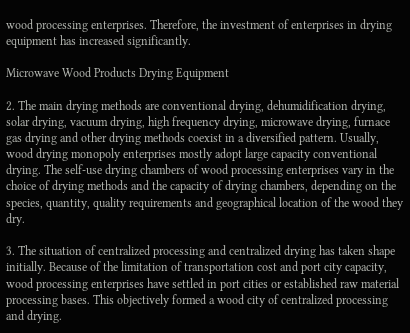wood processing enterprises. Therefore, the investment of enterprises in drying equipment has increased significantly.

Microwave Wood Products Drying Equipment

2. The main drying methods are conventional drying, dehumidification drying, solar drying, vacuum drying, high frequency drying, microwave drying, furnace gas drying and other drying methods coexist in a diversified pattern. Usually, wood drying monopoly enterprises mostly adopt large capacity conventional drying. The self-use drying chambers of wood processing enterprises vary in the choice of drying methods and the capacity of drying chambers, depending on the species, quantity, quality requirements and geographical location of the wood they dry.

3. The situation of centralized processing and centralized drying has taken shape initially. Because of the limitation of transportation cost and port city capacity, wood processing enterprises have settled in port cities or established raw material processing bases. This objectively formed a wood city of centralized processing and drying.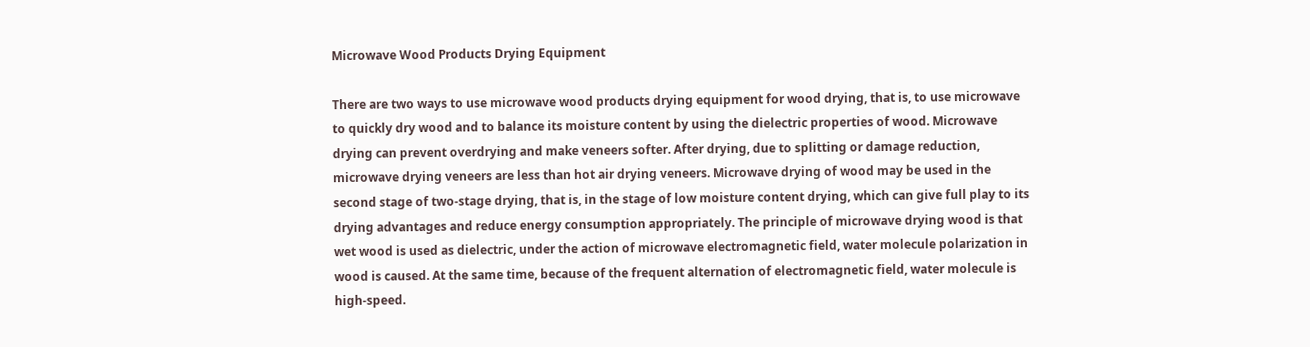Microwave Wood Products Drying Equipment

There are two ways to use microwave wood products drying equipment for wood drying, that is, to use microwave to quickly dry wood and to balance its moisture content by using the dielectric properties of wood. Microwave drying can prevent overdrying and make veneers softer. After drying, due to splitting or damage reduction, microwave drying veneers are less than hot air drying veneers. Microwave drying of wood may be used in the second stage of two-stage drying, that is, in the stage of low moisture content drying, which can give full play to its drying advantages and reduce energy consumption appropriately. The principle of microwave drying wood is that wet wood is used as dielectric, under the action of microwave electromagnetic field, water molecule polarization in wood is caused. At the same time, because of the frequent alternation of electromagnetic field, water molecule is high-speed.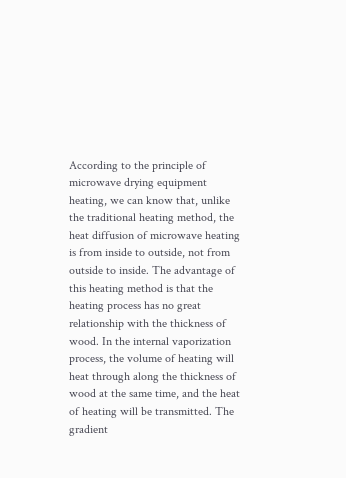According to the principle of microwave drying equipment heating, we can know that, unlike the traditional heating method, the heat diffusion of microwave heating is from inside to outside, not from outside to inside. The advantage of this heating method is that the heating process has no great relationship with the thickness of wood. In the internal vaporization process, the volume of heating will heat through along the thickness of wood at the same time, and the heat of heating will be transmitted. The gradient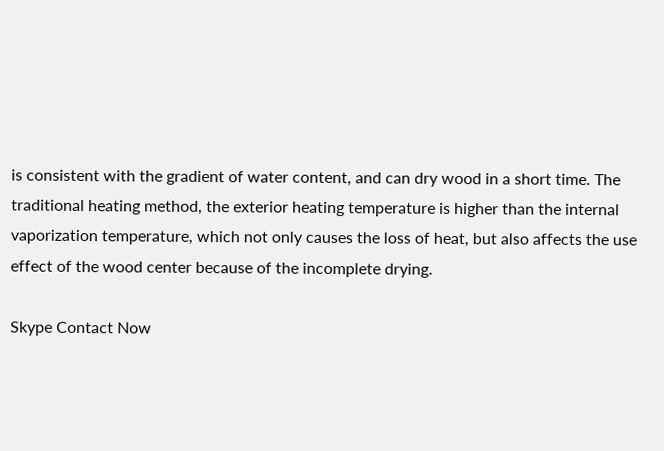is consistent with the gradient of water content, and can dry wood in a short time. The traditional heating method, the exterior heating temperature is higher than the internal vaporization temperature, which not only causes the loss of heat, but also affects the use effect of the wood center because of the incomplete drying.

Skype Contact Now